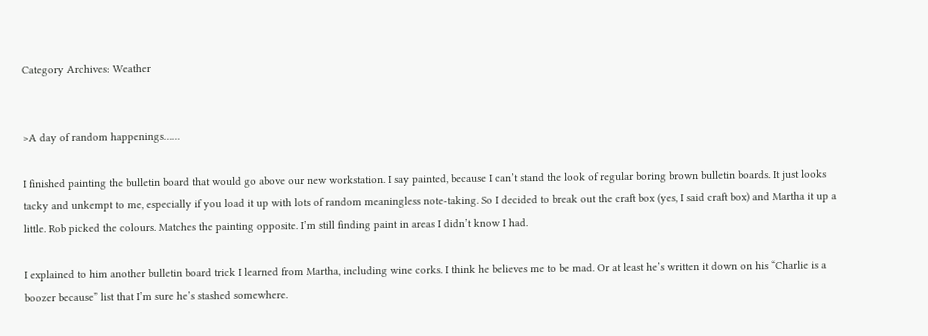Category Archives: Weather


>A day of random happenings……

I finished painting the bulletin board that would go above our new workstation. I say painted, because I can’t stand the look of regular boring brown bulletin boards. It just looks tacky and unkempt to me, especially if you load it up with lots of random meaningless note-taking. So I decided to break out the craft box (yes, I said craft box) and Martha it up a little. Rob picked the colours. Matches the painting opposite. I’m still finding paint in areas I didn’t know I had.

I explained to him another bulletin board trick I learned from Martha, including wine corks. I think he believes me to be mad. Or at least he’s written it down on his “Charlie is a boozer because” list that I’m sure he’s stashed somewhere.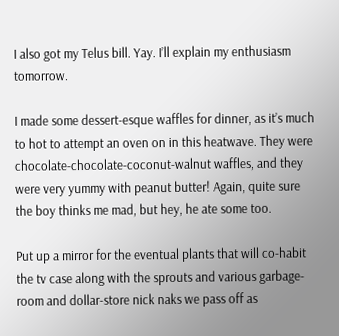I also got my Telus bill. Yay. I’ll explain my enthusiasm tomorrow.

I made some dessert-esque waffles for dinner, as it’s much to hot to attempt an oven on in this heatwave. They were chocolate-chocolate-coconut-walnut waffles, and they were very yummy with peanut butter! Again, quite sure the boy thinks me mad, but hey, he ate some too.

Put up a mirror for the eventual plants that will co-habit the tv case along with the sprouts and various garbage-room and dollar-store nick naks we pass off as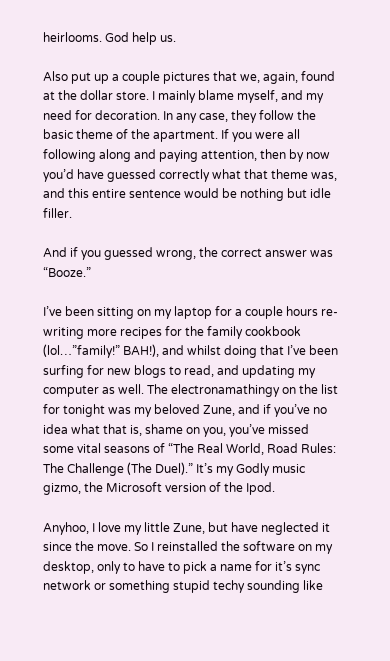heirlooms. God help us.

Also put up a couple pictures that we, again, found at the dollar store. I mainly blame myself, and my need for decoration. In any case, they follow the basic theme of the apartment. If you were all following along and paying attention, then by now you’d have guessed correctly what that theme was, and this entire sentence would be nothing but idle filler.

And if you guessed wrong, the correct answer was “Booze.”

I’ve been sitting on my laptop for a couple hours re-writing more recipes for the family cookbook (lol…”family!” BAH!), and whilst doing that I’ve been surfing for new blogs to read, and updating my computer as well. The electronamathingy on the list for tonight was my beloved Zune, and if you’ve no idea what that is, shame on you, you’ve missed some vital seasons of “The Real World, Road Rules: The Challenge (The Duel).” It’s my Godly music gizmo, the Microsoft version of the Ipod.

Anyhoo, I love my little Zune, but have neglected it since the move. So I reinstalled the software on my desktop, only to have to pick a name for it’s sync network or something stupid techy sounding like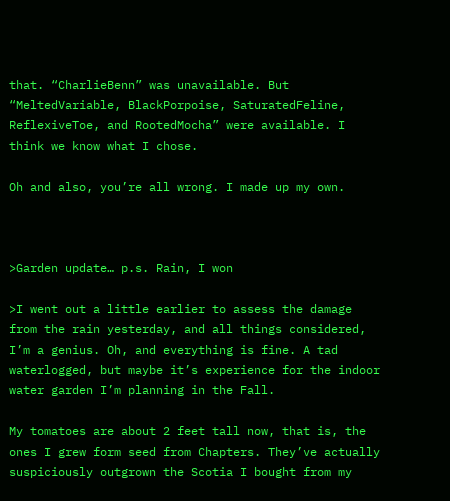that. “CharlieBenn” was unavailable. But “MeltedVariable, BlackPorpoise, SaturatedFeline, ReflexiveToe, and RootedMocha” were available. I think we know what I chose.

Oh and also, you’re all wrong. I made up my own.



>Garden update… p.s. Rain, I won

>I went out a little earlier to assess the damage from the rain yesterday, and all things considered, I’m a genius. Oh, and everything is fine. A tad waterlogged, but maybe it’s experience for the indoor water garden I’m planning in the Fall.

My tomatoes are about 2 feet tall now, that is, the ones I grew form seed from Chapters. They’ve actually suspiciously outgrown the Scotia I bought from my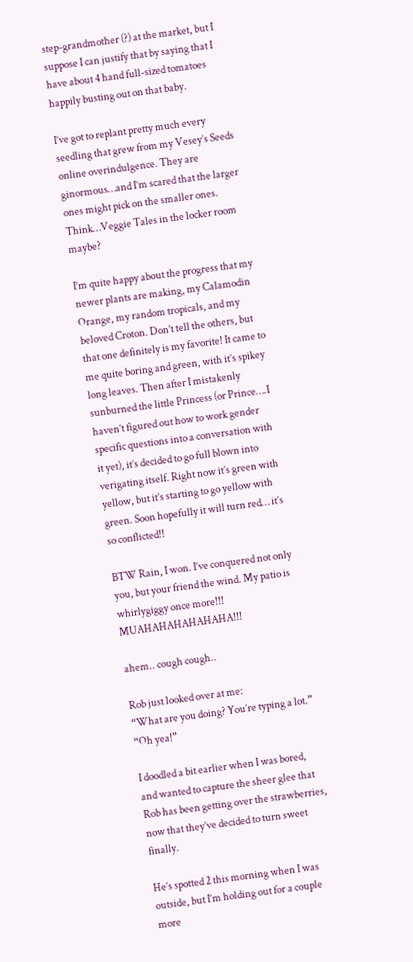step-grandmother (?) at the market, but I suppose I can justify that by saying that I have about 4 hand full-sized tomatoes happily busting out on that baby.

I’ve got to replant pretty much every seedling that grew from my Vesey’s Seeds online overindulgence. They are ginormous…and I’m scared that the larger ones might pick on the smaller ones. Think…Veggie Tales in the locker room maybe?

I’m quite happy about the progress that my newer plants are making, my Calamodin Orange, my random tropicals, and my beloved Croton. Don’t tell the others, but that one definitely is my favorite! It came to me quite boring and green, with it’s spikey long leaves. Then after I mistakenly sunburned the little Princess (or Prince….I haven’t figured out how to work gender specific questions into a conversation with it yet), it’s decided to go full blown into verigating itself. Right now it’s green with yellow, but it’s starting to go yellow with green. Soon hopefully it will turn red… it’s so conflicted!!

BTW Rain, I won. I’ve conquered not only you, but your friend the wind. My patio is whirlygiggy once more!!! MUAHAHAHAHAHAHA!!!

ahem.. cough cough..

Rob just looked over at me:
“What are you doing? You’re typing a lot.”
“Oh yea!”

I doodled a bit earlier when I was bored, and wanted to capture the sheer glee that Rob has been getting over the strawberries, now that they’ve decided to turn sweet finally.

He’s spotted 2 this morning when I was outside, but I’m holding out for a couple more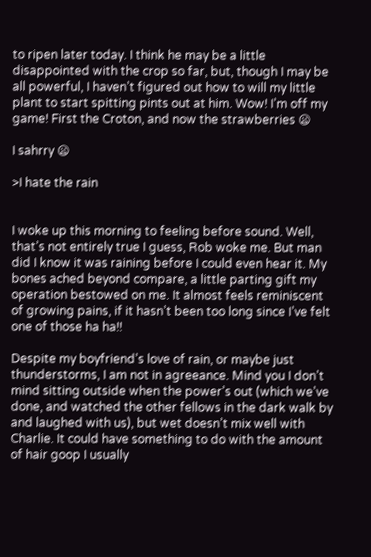to ripen later today. I think he may be a little disappointed with the crop so far, but, though I may be all powerful, I haven’t figured out how to will my little plant to start spitting pints out at him. Wow! I’m off my game! First the Croton, and now the strawberries 😦

I sahrry 😦

>I hate the rain


I woke up this morning to feeling before sound. Well, that’s not entirely true I guess, Rob woke me. But man did I know it was raining before I could even hear it. My bones ached beyond compare, a little parting gift my operation bestowed on me. It almost feels reminiscent of growing pains, if it hasn’t been too long since I’ve felt one of those ha ha!!

Despite my boyfriend’s love of rain, or maybe just thunderstorms, I am not in agreeance. Mind you I don’t mind sitting outside when the power’s out (which we’ve done, and watched the other fellows in the dark walk by and laughed with us), but wet doesn’t mix well with Charlie. It could have something to do with the amount of hair goop I usually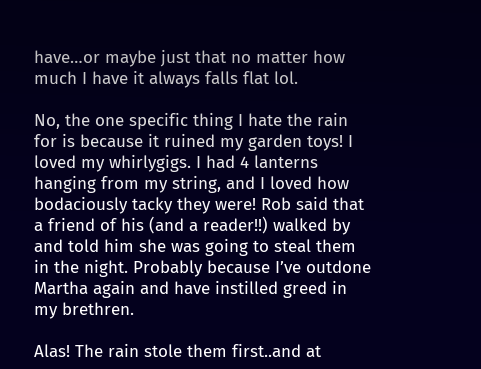have…or maybe just that no matter how much I have it always falls flat lol.

No, the one specific thing I hate the rain for is because it ruined my garden toys! I loved my whirlygigs. I had 4 lanterns hanging from my string, and I loved how bodaciously tacky they were! Rob said that a friend of his (and a reader!!) walked by and told him she was going to steal them in the night. Probably because I’ve outdone Martha again and have instilled greed in my brethren.

Alas! The rain stole them first..and at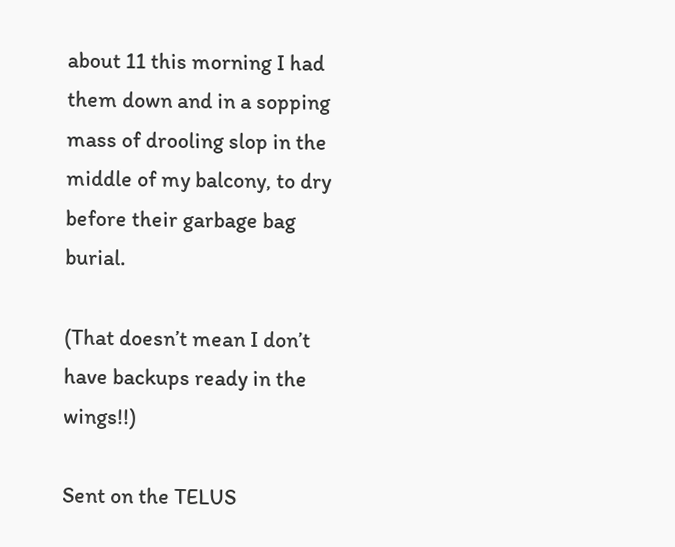about 11 this morning I had them down and in a sopping mass of drooling slop in the middle of my balcony, to dry before their garbage bag burial.

(That doesn’t mean I don’t have backups ready in the wings!!)

Sent on the TELUS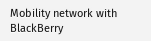Mobility network with BlackBerry